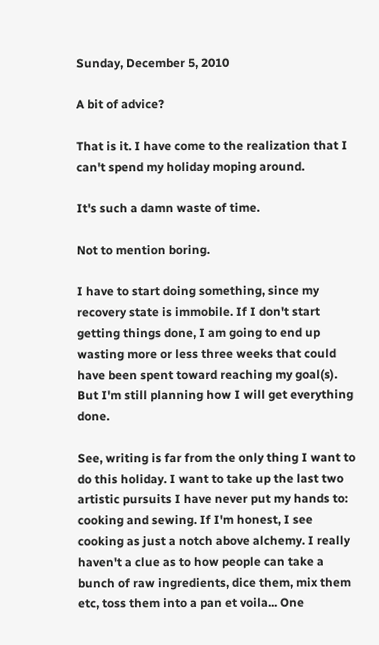Sunday, December 5, 2010

A bit of advice?

That is it. I have come to the realization that I can't spend my holiday moping around.

It's such a damn waste of time.

Not to mention boring.

I have to start doing something, since my recovery state is immobile. If I don't start getting things done, I am going to end up wasting more or less three weeks that could have been spent toward reaching my goal(s). But I'm still planning how I will get everything done.

See, writing is far from the only thing I want to do this holiday. I want to take up the last two artistic pursuits I have never put my hands to: cooking and sewing. If I'm honest, I see cooking as just a notch above alchemy. I really haven't a clue as to how people can take a bunch of raw ingredients, dice them, mix them etc, toss them into a pan et voila... One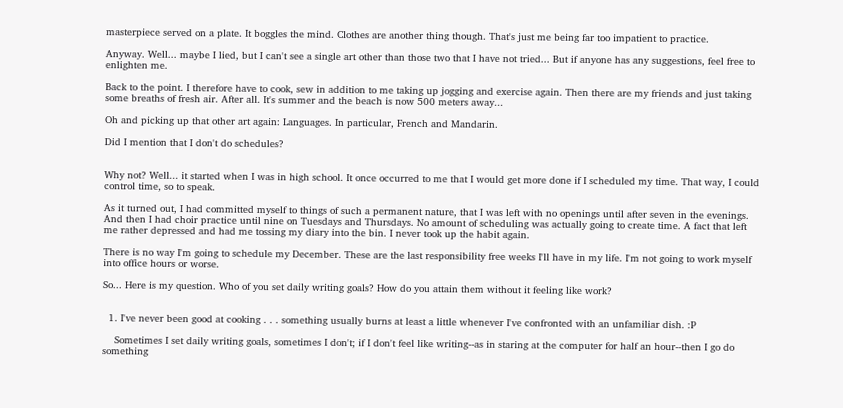masterpiece served on a plate. It boggles the mind. Clothes are another thing though. That's just me being far too impatient to practice.

Anyway. Well... maybe I lied, but I can't see a single art other than those two that I have not tried... But if anyone has any suggestions, feel free to enlighten me.

Back to the point. I therefore have to cook, sew in addition to me taking up jogging and exercise again. Then there are my friends and just taking some breaths of fresh air. After all. It's summer and the beach is now 500 meters away...

Oh and picking up that other art again: Languages. In particular, French and Mandarin.

Did I mention that I don't do schedules?


Why not? Well... it started when I was in high school. It once occurred to me that I would get more done if I scheduled my time. That way, I could control time, so to speak.

As it turned out, I had committed myself to things of such a permanent nature, that I was left with no openings until after seven in the evenings. And then I had choir practice until nine on Tuesdays and Thursdays. No amount of scheduling was actually going to create time. A fact that left me rather depressed and had me tossing my diary into the bin. I never took up the habit again.

There is no way I'm going to schedule my December. These are the last responsibility free weeks I'll have in my life. I'm not going to work myself into office hours or worse.

So... Here is my question. Who of you set daily writing goals? How do you attain them without it feeling like work?


  1. I've never been good at cooking . . . something usually burns at least a little whenever I've confronted with an unfamiliar dish. :P

    Sometimes I set daily writing goals, sometimes I don't; if I don't feel like writing--as in staring at the computer for half an hour--then I go do something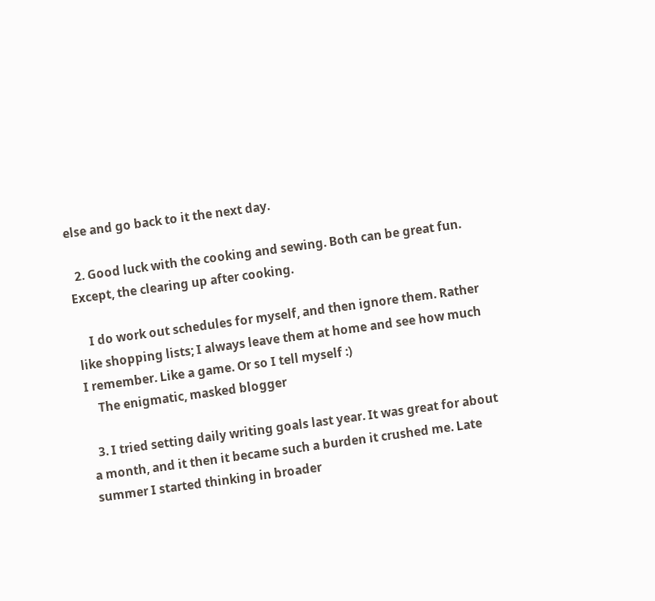else and go back to it the next day.

  2. Good luck with the cooking and sewing. Both can be great fun. Except, the clearing up after cooking.

    I do work out schedules for myself, and then ignore them. Rather like shopping lists; I always leave them at home and see how much I remember. Like a game. Or so I tell myself :)
    The enigmatic, masked blogger

  3. I tried setting daily writing goals last year. It was great for about a month, and it then it became such a burden it crushed me. Late summer I started thinking in broader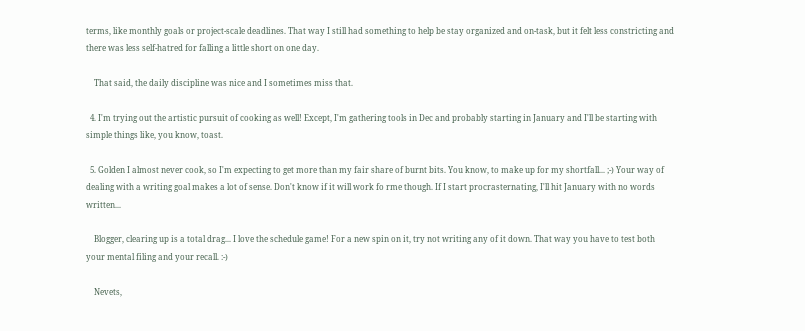terms, like monthly goals or project-scale deadlines. That way I still had something to help be stay organized and on-task, but it felt less constricting and there was less self-hatred for falling a little short on one day.

    That said, the daily discipline was nice and I sometimes miss that.

  4. I'm trying out the artistic pursuit of cooking as well! Except, I'm gathering tools in Dec and probably starting in January and I'll be starting with simple things like, you know, toast.

  5. Golden I almost never cook, so I'm expecting to get more than my fair share of burnt bits. You know, to make up for my shortfall... ;-) Your way of dealing with a writing goal makes a lot of sense. Don't know if it will work fo rme though. If I start procrasternating, I'll hit January with no words written...

    Blogger, clearing up is a total drag... I love the schedule game! For a new spin on it, try not writing any of it down. That way you have to test both your mental filing and your recall. :-)

    Nevets,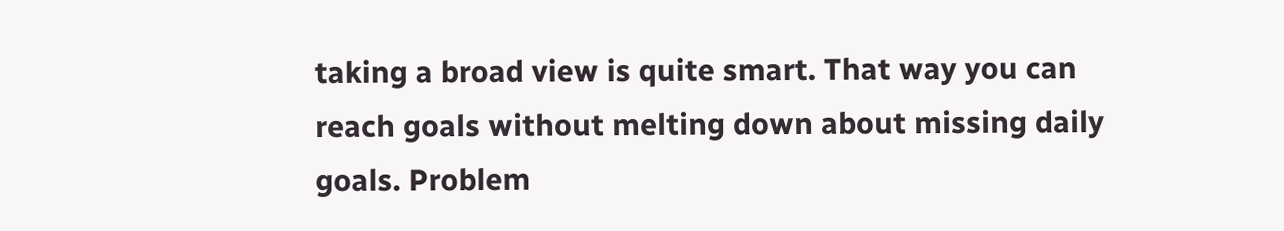taking a broad view is quite smart. That way you can reach goals without melting down about missing daily goals. Problem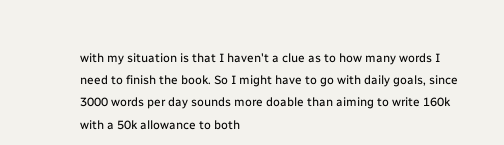with my situation is that I haven't a clue as to how many words I need to finish the book. So I might have to go with daily goals, since 3000 words per day sounds more doable than aiming to write 160k with a 50k allowance to both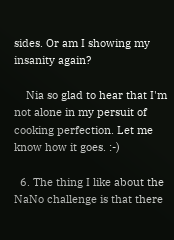sides. Or am I showing my insanity again?

    Nia so glad to hear that I'm not alone in my persuit of cooking perfection. Let me know how it goes. :-)

  6. The thing I like about the NaNo challenge is that there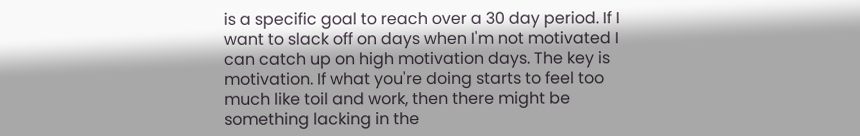is a specific goal to reach over a 30 day period. If I want to slack off on days when I'm not motivated I can catch up on high motivation days. The key is motivation. If what you're doing starts to feel too much like toil and work, then there might be something lacking in the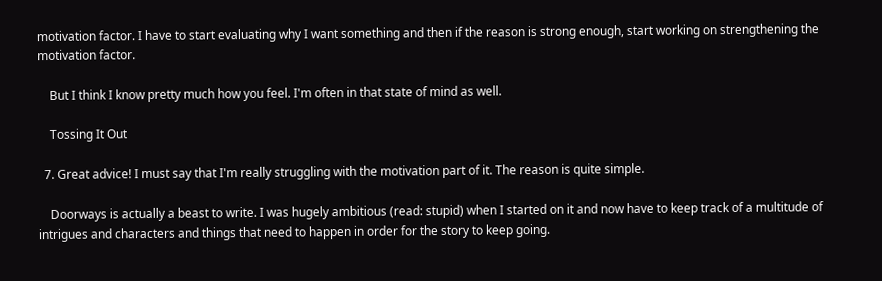motivation factor. I have to start evaluating why I want something and then if the reason is strong enough, start working on strengthening the motivation factor.

    But I think I know pretty much how you feel. I'm often in that state of mind as well.

    Tossing It Out

  7. Great advice! I must say that I'm really struggling with the motivation part of it. The reason is quite simple.

    Doorways is actually a beast to write. I was hugely ambitious (read: stupid) when I started on it and now have to keep track of a multitude of intrigues and characters and things that need to happen in order for the story to keep going.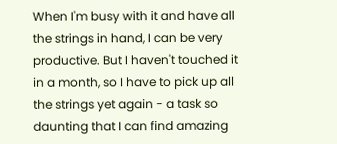When I'm busy with it and have all the strings in hand, I can be very productive. But I haven't touched it in a month, so I have to pick up all the strings yet again - a task so daunting that I can find amazing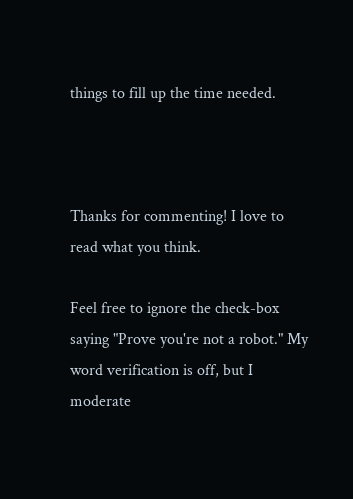things to fill up the time needed.



Thanks for commenting! I love to read what you think.

Feel free to ignore the check-box saying "Prove you're not a robot." My word verification is off, but I moderate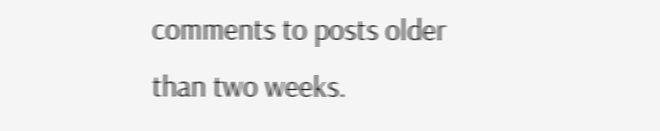comments to posts older than two weeks.